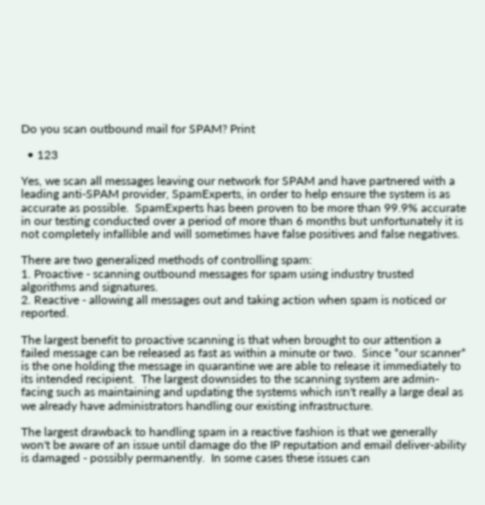Do you scan outbound mail for SPAM? Print

  • 123

Yes, we scan all messages leaving our network for SPAM and have partnered with a leading anti-SPAM provider, SpamExperts, in order to help ensure the system is as accurate as possible.  SpamExperts has been proven to be more than 99.9% accurate in our testing conducted over a period of more than 6 months but unfortunately it is not completely infallible and will sometimes have false positives and false negatives.

There are two generalized methods of controlling spam:
1. Proactive - scanning outbound messages for spam using industry trusted algorithms and signatures.
2. Reactive - allowing all messages out and taking action when spam is noticed or reported.

The largest benefit to proactive scanning is that when brought to our attention a failed message can be released as fast as within a minute or two.  Since *our scanner* is the one holding the message in quarantine we are able to release it immediately to its intended recipient.  The largest downsides to the scanning system are admin-facing such as maintaining and updating the systems which isn't really a large deal as we already have administrators handling our existing infrastructure.

The largest drawback to handling spam in a reactive fashion is that we generally won't be aware of an issue until damage do the IP reputation and email deliver-ability is damaged - possibly permanently.  In some cases these issues can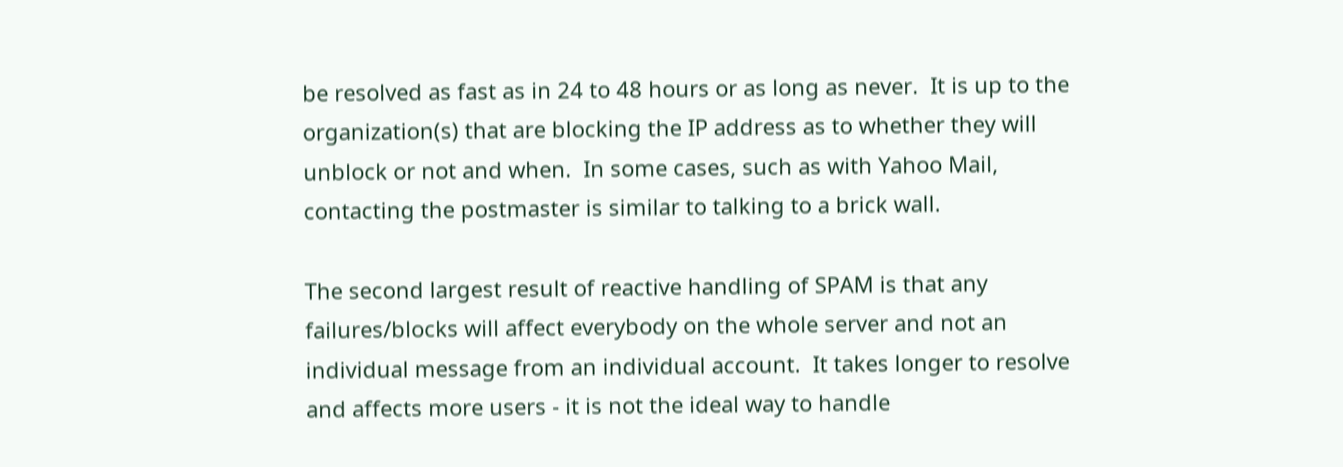be resolved as fast as in 24 to 48 hours or as long as never.  It is up to the organization(s) that are blocking the IP address as to whether they will unblock or not and when.  In some cases, such as with Yahoo Mail, contacting the postmaster is similar to talking to a brick wall.

The second largest result of reactive handling of SPAM is that any failures/blocks will affect everybody on the whole server and not an individual message from an individual account.  It takes longer to resolve and affects more users - it is not the ideal way to handle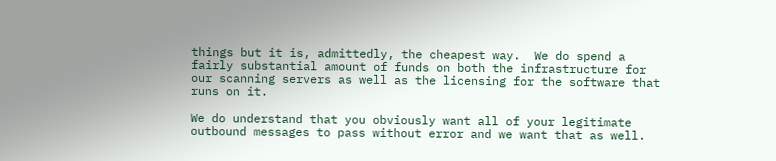things but it is, admittedly, the cheapest way.  We do spend a fairly substantial amount of funds on both the infrastructure for our scanning servers as well as the licensing for the software that runs on it.

We do understand that you obviously want all of your legitimate outbound messages to pass without error and we want that as well.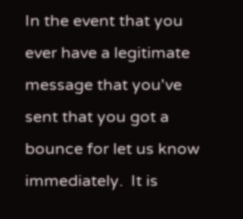In the event that you ever have a legitimate message that you've sent that you got a bounce for let us know immediately.  It is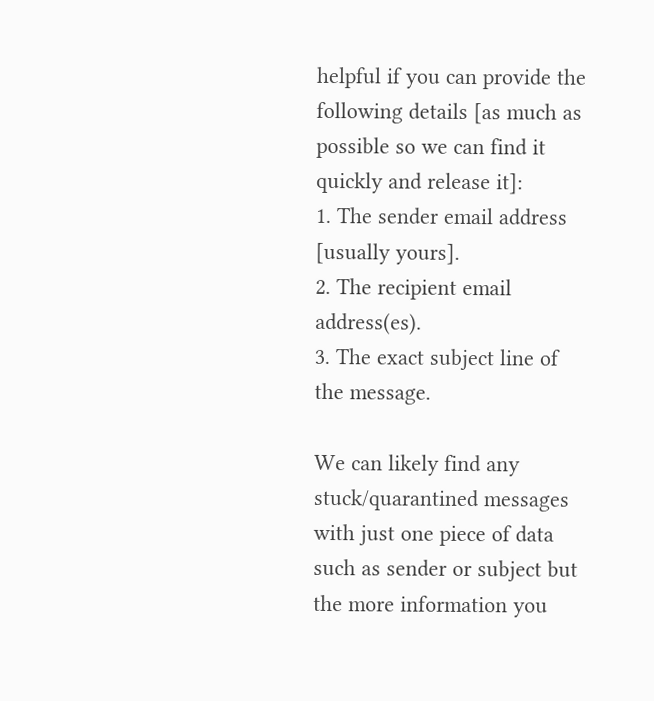helpful if you can provide the following details [as much as possible so we can find it quickly and release it]:
1. The sender email address [usually yours].
2. The recipient email address(es).
3. The exact subject line of the message.

We can likely find any stuck/quarantined messages with just one piece of data such as sender or subject but the more information you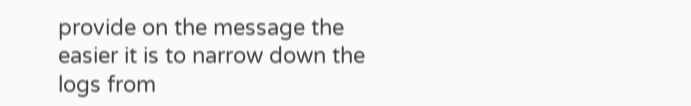provide on the message the easier it is to narrow down the logs from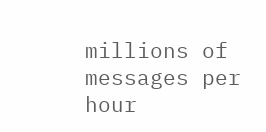millions of messages per hour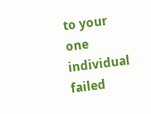to your one individual failed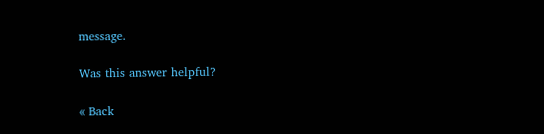message.

Was this answer helpful?

« Back